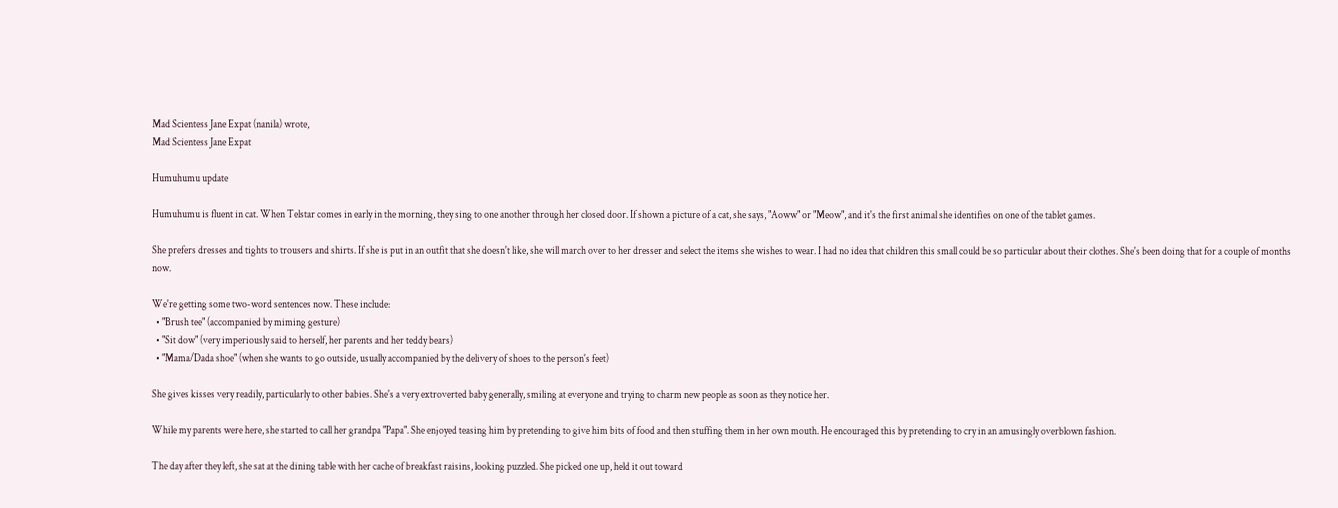Mad Scientess Jane Expat (nanila) wrote,
Mad Scientess Jane Expat

Humuhumu update

Humuhumu is fluent in cat. When Telstar comes in early in the morning, they sing to one another through her closed door. If shown a picture of a cat, she says, "Aoww" or "Meow", and it's the first animal she identifies on one of the tablet games.

She prefers dresses and tights to trousers and shirts. If she is put in an outfit that she doesn't like, she will march over to her dresser and select the items she wishes to wear. I had no idea that children this small could be so particular about their clothes. She's been doing that for a couple of months now.

We're getting some two-word sentences now. These include:
  • "Brush tee" (accompanied by miming gesture)
  • "Sit dow" (very imperiously said to herself, her parents and her teddy bears)
  • "Mama/Dada shoe" (when she wants to go outside, usually accompanied by the delivery of shoes to the person's feet)

She gives kisses very readily, particularly to other babies. She's a very extroverted baby generally, smiling at everyone and trying to charm new people as soon as they notice her.

While my parents were here, she started to call her grandpa "Papa". She enjoyed teasing him by pretending to give him bits of food and then stuffing them in her own mouth. He encouraged this by pretending to cry in an amusingly overblown fashion.

The day after they left, she sat at the dining table with her cache of breakfast raisins, looking puzzled. She picked one up, held it out toward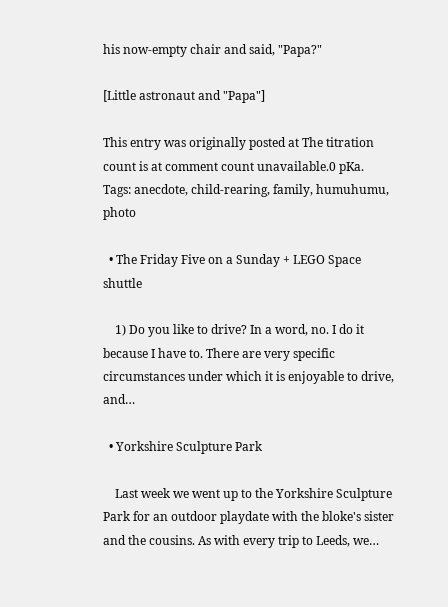his now-empty chair and said, "Papa?"

[Little astronaut and "Papa"]

This entry was originally posted at The titration count is at comment count unavailable.0 pKa.
Tags: anecdote, child-rearing, family, humuhumu, photo

  • The Friday Five on a Sunday + LEGO Space shuttle

    1) Do you like to drive? In a word, no. I do it because I have to. There are very specific circumstances under which it is enjoyable to drive, and…

  • Yorkshire Sculpture Park

    Last week we went up to the Yorkshire Sculpture Park for an outdoor playdate with the bloke's sister and the cousins. As with every trip to Leeds, we…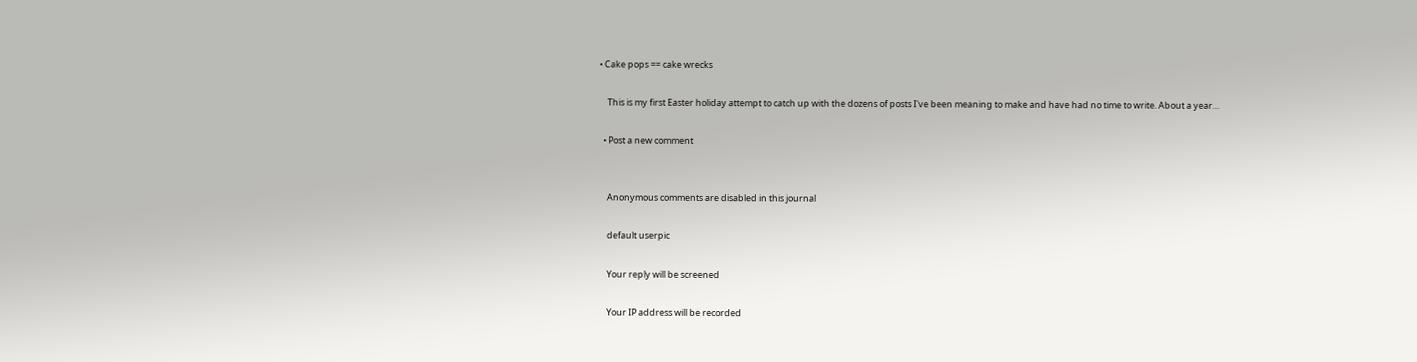• Cake pops == cake wrecks

    This is my first Easter holiday attempt to catch up with the dozens of posts I've been meaning to make and have had no time to write. About a year…

  • Post a new comment


    Anonymous comments are disabled in this journal

    default userpic

    Your reply will be screened

    Your IP address will be recorded